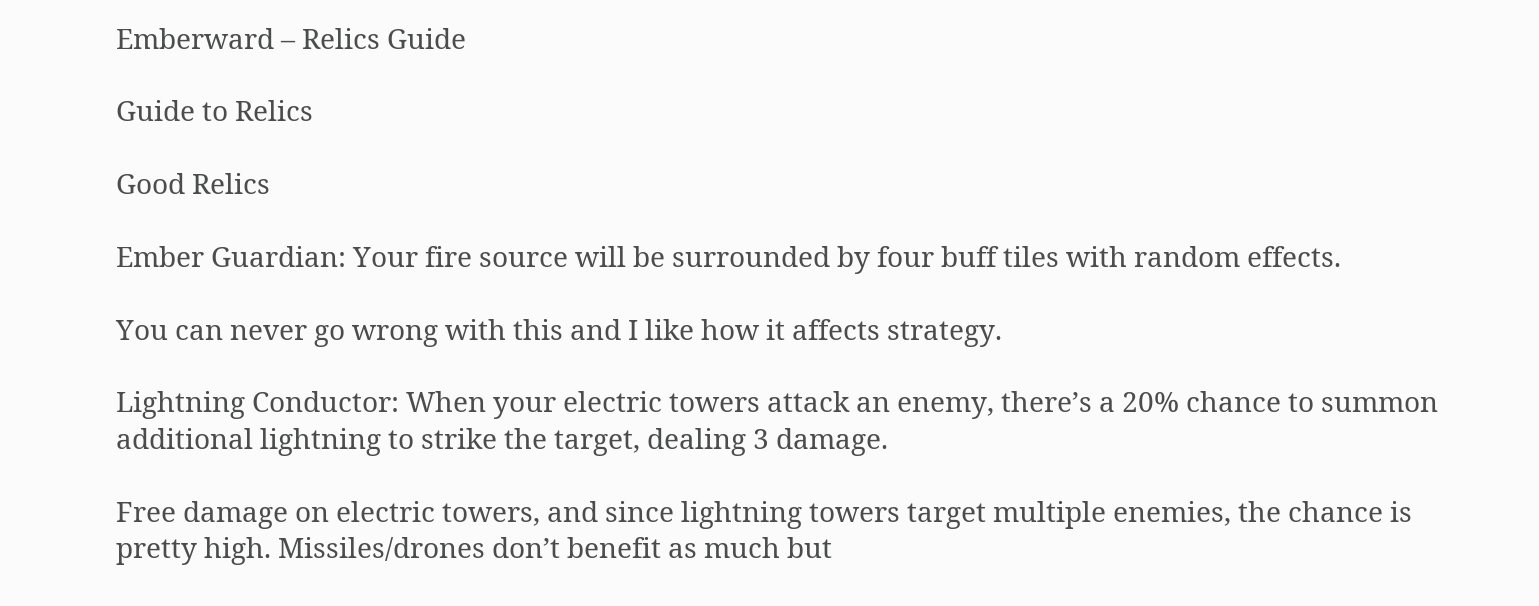Emberward – Relics Guide

Guide to Relics

Good Relics

Ember Guardian: Your fire source will be surrounded by four buff tiles with random effects.

You can never go wrong with this and I like how it affects strategy.

Lightning Conductor: When your electric towers attack an enemy, there’s a 20% chance to summon additional lightning to strike the target, dealing 3 damage.

Free damage on electric towers, and since lightning towers target multiple enemies, the chance is pretty high. Missiles/drones don’t benefit as much but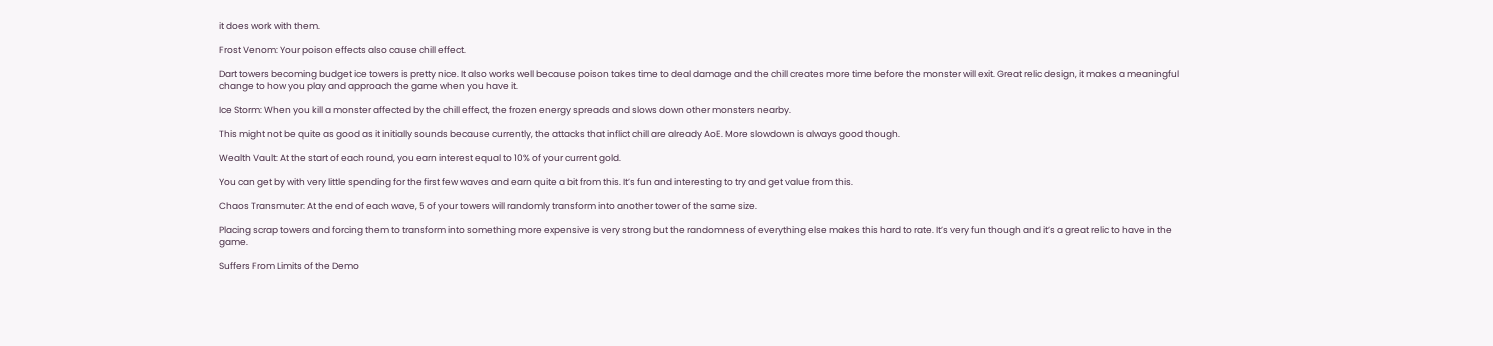it does work with them.

Frost Venom: Your poison effects also cause chill effect.

Dart towers becoming budget ice towers is pretty nice. It also works well because poison takes time to deal damage and the chill creates more time before the monster will exit. Great relic design, it makes a meaningful change to how you play and approach the game when you have it.

Ice Storm: When you kill a monster affected by the chill effect, the frozen energy spreads and slows down other monsters nearby.

This might not be quite as good as it initially sounds because currently, the attacks that inflict chill are already AoE. More slowdown is always good though.

Wealth Vault: At the start of each round, you earn interest equal to 10% of your current gold.

You can get by with very little spending for the first few waves and earn quite a bit from this. It’s fun and interesting to try and get value from this.

Chaos Transmuter: At the end of each wave, 5 of your towers will randomly transform into another tower of the same size.

Placing scrap towers and forcing them to transform into something more expensive is very strong but the randomness of everything else makes this hard to rate. It’s very fun though and it’s a great relic to have in the game.

Suffers From Limits of the Demo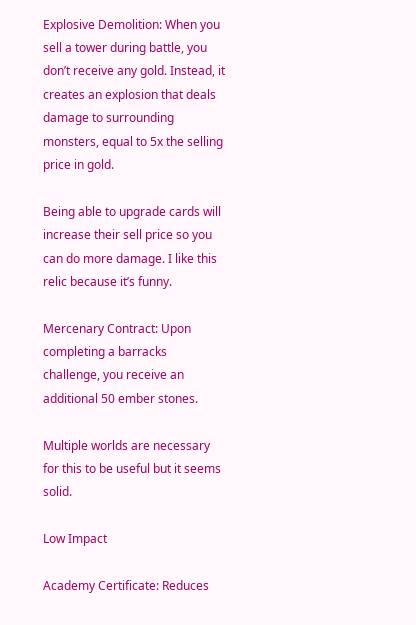Explosive Demolition: When you sell a tower during battle, you don’t receive any gold. Instead, it creates an explosion that deals damage to surrounding monsters, equal to 5x the selling price in gold.

Being able to upgrade cards will increase their sell price so you can do more damage. I like this relic because it’s funny.

Mercenary Contract: Upon completing a barracks challenge, you receive an additional 50 ember stones.

Multiple worlds are necessary for this to be useful but it seems solid.

Low Impact

Academy Certificate: Reduces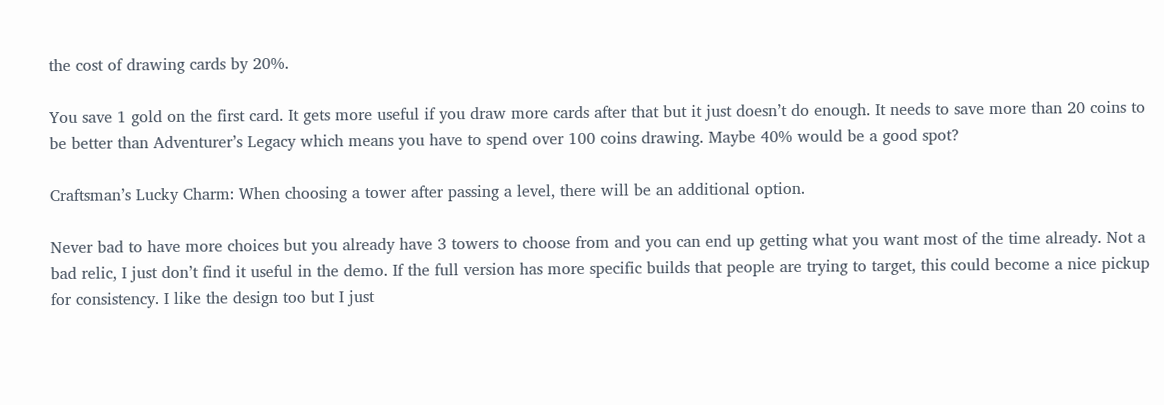the cost of drawing cards by 20%.

You save 1 gold on the first card. It gets more useful if you draw more cards after that but it just doesn’t do enough. It needs to save more than 20 coins to be better than Adventurer’s Legacy which means you have to spend over 100 coins drawing. Maybe 40% would be a good spot?

Craftsman’s Lucky Charm: When choosing a tower after passing a level, there will be an additional option.

Never bad to have more choices but you already have 3 towers to choose from and you can end up getting what you want most of the time already. Not a bad relic, I just don’t find it useful in the demo. If the full version has more specific builds that people are trying to target, this could become a nice pickup for consistency. I like the design too but I just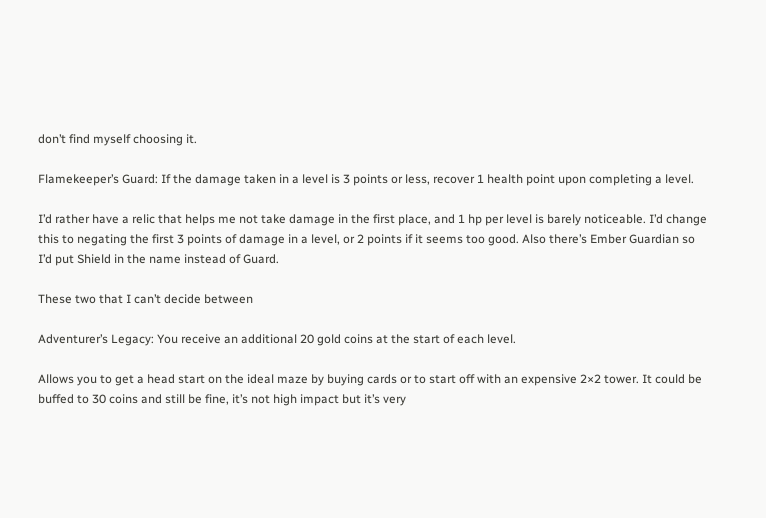don’t find myself choosing it.

Flamekeeper’s Guard: If the damage taken in a level is 3 points or less, recover 1 health point upon completing a level.

I’d rather have a relic that helps me not take damage in the first place, and 1 hp per level is barely noticeable. I’d change this to negating the first 3 points of damage in a level, or 2 points if it seems too good. Also there’s Ember Guardian so I’d put Shield in the name instead of Guard.

These two that I can’t decide between

Adventurer’s Legacy: You receive an additional 20 gold coins at the start of each level.

Allows you to get a head start on the ideal maze by buying cards or to start off with an expensive 2×2 tower. It could be buffed to 30 coins and still be fine, it’s not high impact but it’s very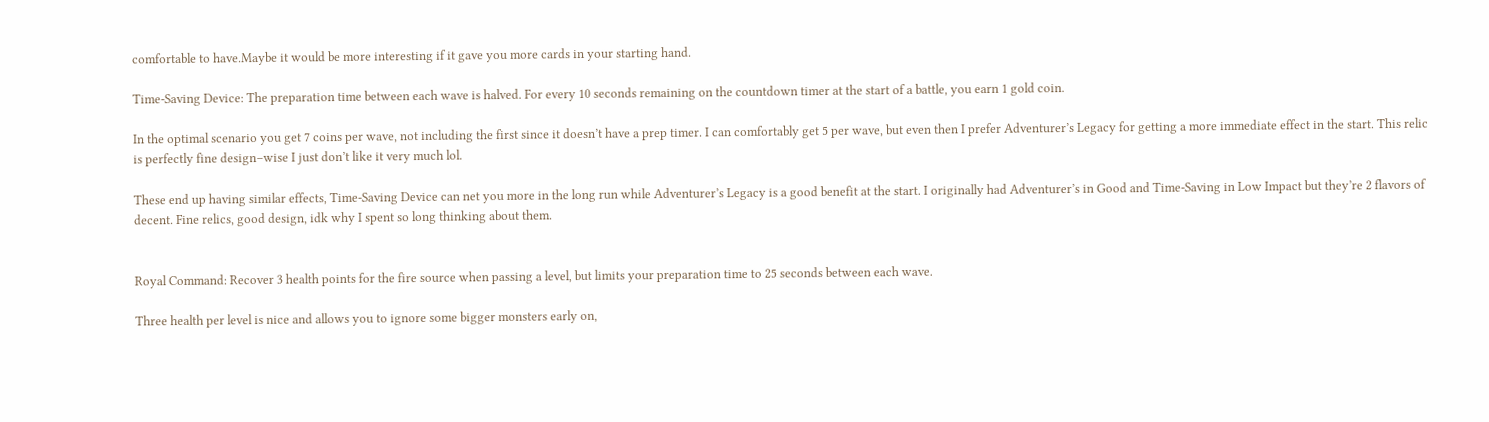comfortable to have.Maybe it would be more interesting if it gave you more cards in your starting hand.

Time-Saving Device: The preparation time between each wave is halved. For every 10 seconds remaining on the countdown timer at the start of a battle, you earn 1 gold coin.

In the optimal scenario you get 7 coins per wave, not including the first since it doesn’t have a prep timer. I can comfortably get 5 per wave, but even then I prefer Adventurer’s Legacy for getting a more immediate effect in the start. This relic is perfectly fine design–wise I just don’t like it very much lol.

These end up having similar effects, Time-Saving Device can net you more in the long run while Adventurer’s Legacy is a good benefit at the start. I originally had Adventurer’s in Good and Time-Saving in Low Impact but they’re 2 flavors of decent. Fine relics, good design, idk why I spent so long thinking about them.


Royal Command: Recover 3 health points for the fire source when passing a level, but limits your preparation time to 25 seconds between each wave.

Three health per level is nice and allows you to ignore some bigger monsters early on,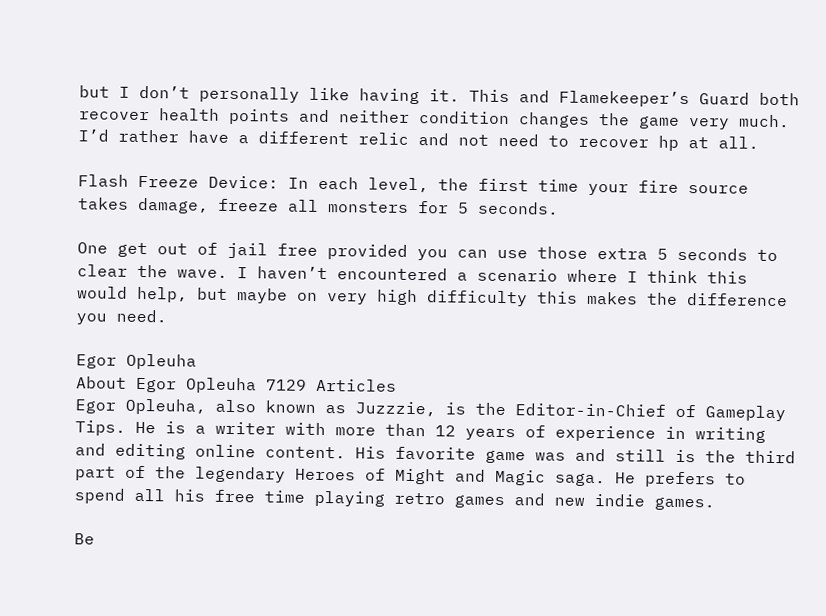but I don’t personally like having it. This and Flamekeeper’s Guard both recover health points and neither condition changes the game very much. I’d rather have a different relic and not need to recover hp at all.

Flash Freeze Device: In each level, the first time your fire source takes damage, freeze all monsters for 5 seconds.

One get out of jail free provided you can use those extra 5 seconds to clear the wave. I haven’t encountered a scenario where I think this would help, but maybe on very high difficulty this makes the difference you need.

Egor Opleuha
About Egor Opleuha 7129 Articles
Egor Opleuha, also known as Juzzzie, is the Editor-in-Chief of Gameplay Tips. He is a writer with more than 12 years of experience in writing and editing online content. His favorite game was and still is the third part of the legendary Heroes of Might and Magic saga. He prefers to spend all his free time playing retro games and new indie games.

Be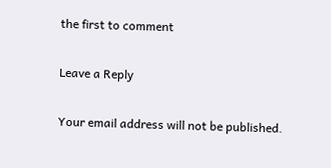the first to comment

Leave a Reply

Your email address will not be published.